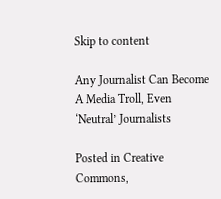Skip to content

Any Journalist Can Become A Media Troll, Even ‘Neutral’ Journalists

Posted in Creative Commons,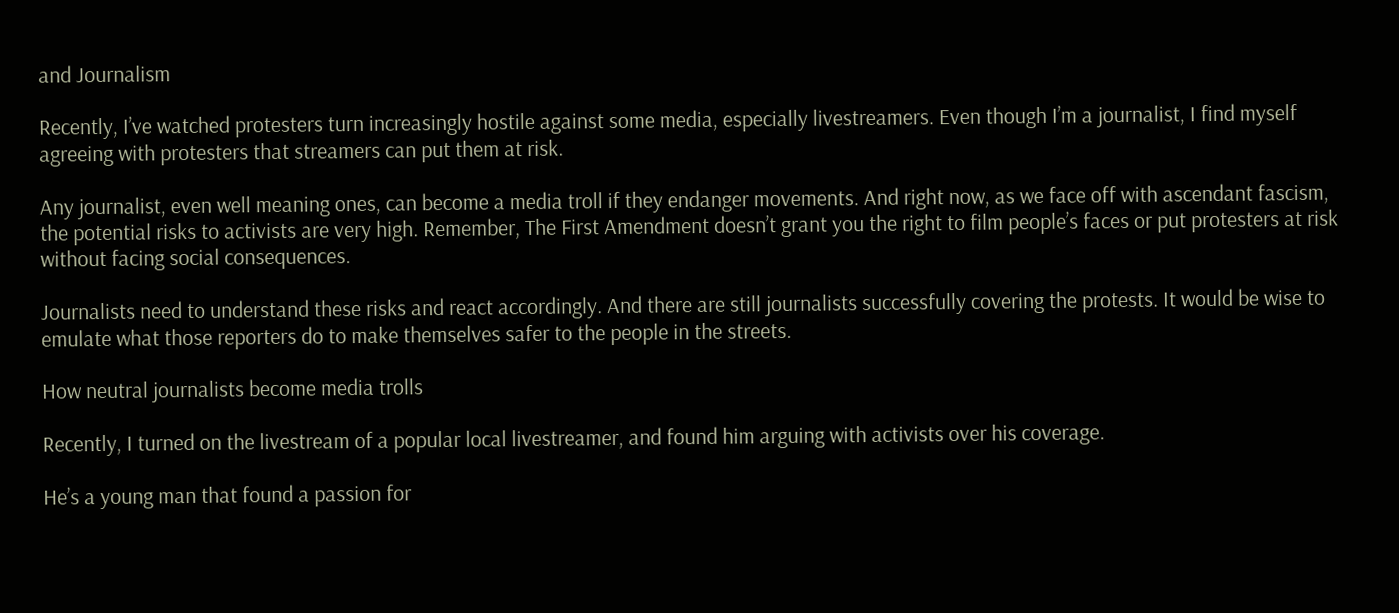and Journalism

Recently, I’ve watched protesters turn increasingly hostile against some media, especially livestreamers. Even though I’m a journalist, I find myself agreeing with protesters that streamers can put them at risk.

Any journalist, even well meaning ones, can become a media troll if they endanger movements. And right now, as we face off with ascendant fascism, the potential risks to activists are very high. Remember, The First Amendment doesn’t grant you the right to film people’s faces or put protesters at risk without facing social consequences.

Journalists need to understand these risks and react accordingly. And there are still journalists successfully covering the protests. It would be wise to emulate what those reporters do to make themselves safer to the people in the streets.

How neutral journalists become media trolls

Recently, I turned on the livestream of a popular local livestreamer, and found him arguing with activists over his coverage.

He’s a young man that found a passion for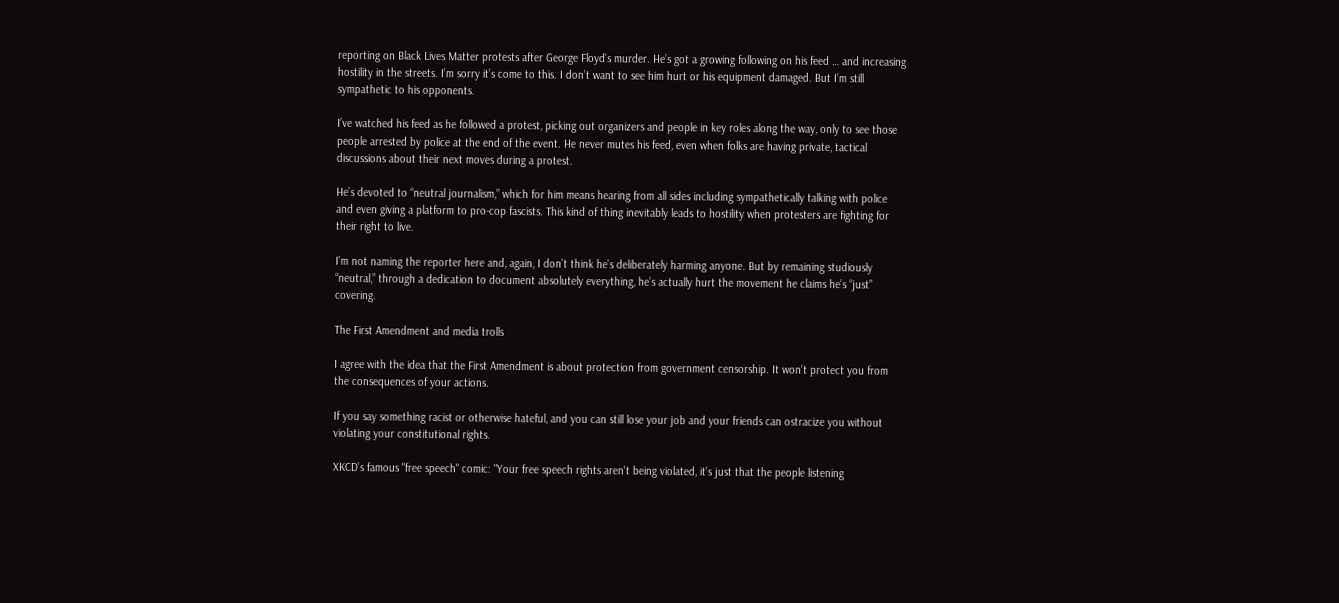reporting on Black Lives Matter protests after George Floyd’s murder. He’s got a growing following on his feed … and increasing hostility in the streets. I’m sorry it’s come to this. I don’t want to see him hurt or his equipment damaged. But I’m still sympathetic to his opponents.

I’ve watched his feed as he followed a protest, picking out organizers and people in key roles along the way, only to see those people arrested by police at the end of the event. He never mutes his feed, even when folks are having private, tactical discussions about their next moves during a protest.

He’s devoted to “neutral journalism,” which for him means hearing from all sides including sympathetically talking with police and even giving a platform to pro-cop fascists. This kind of thing inevitably leads to hostility when protesters are fighting for their right to live.

I’m not naming the reporter here and, again, I don’t think he’s deliberately harming anyone. But by remaining studiously “neutral,” through a dedication to document absolutely everything, he’s actually hurt the movement he claims he’s “just” covering.

The First Amendment and media trolls

I agree with the idea that the First Amendment is about protection from government censorship. It won’t protect you from the consequences of your actions.

If you say something racist or otherwise hateful, and you can still lose your job and your friends can ostracize you without violating your constitutional rights.

XKCD's famous "free speech" comic: "Your free speech rights aren't being violated, it's just that the people listening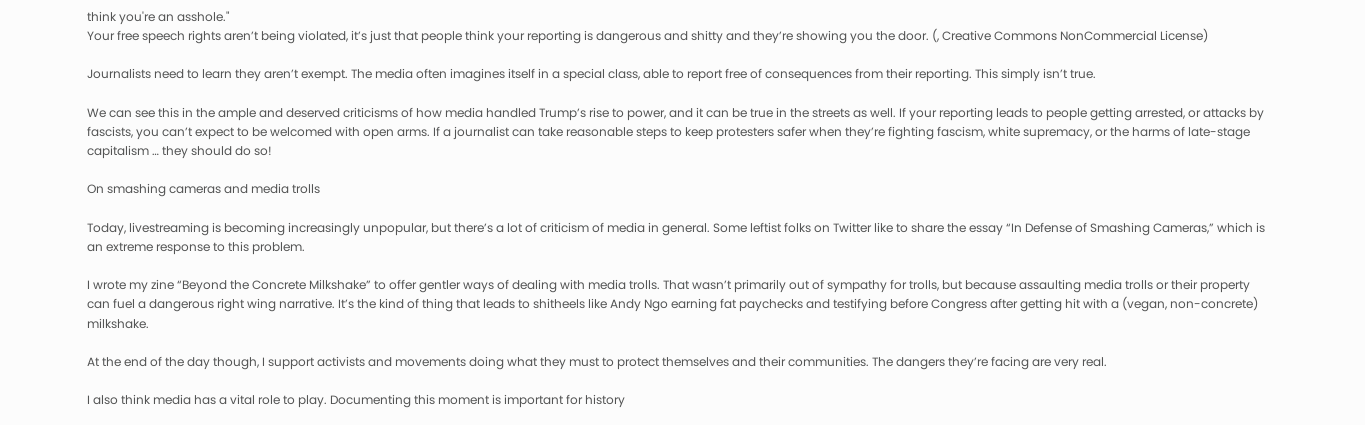think you're an asshole."
Your free speech rights aren’t being violated, it’s just that people think your reporting is dangerous and shitty and they’re showing you the door. (, Creative Commons NonCommercial License)

Journalists need to learn they aren’t exempt. The media often imagines itself in a special class, able to report free of consequences from their reporting. This simply isn’t true.

We can see this in the ample and deserved criticisms of how media handled Trump’s rise to power, and it can be true in the streets as well. If your reporting leads to people getting arrested, or attacks by fascists, you can’t expect to be welcomed with open arms. If a journalist can take reasonable steps to keep protesters safer when they’re fighting fascism, white supremacy, or the harms of late-stage capitalism … they should do so!

On smashing cameras and media trolls

Today, livestreaming is becoming increasingly unpopular, but there’s a lot of criticism of media in general. Some leftist folks on Twitter like to share the essay “In Defense of Smashing Cameras,” which is an extreme response to this problem.

I wrote my zine “Beyond the Concrete Milkshake” to offer gentler ways of dealing with media trolls. That wasn’t primarily out of sympathy for trolls, but because assaulting media trolls or their property can fuel a dangerous right wing narrative. It’s the kind of thing that leads to shitheels like Andy Ngo earning fat paychecks and testifying before Congress after getting hit with a (vegan, non-concrete) milkshake.

At the end of the day though, I support activists and movements doing what they must to protect themselves and their communities. The dangers they’re facing are very real.

I also think media has a vital role to play. Documenting this moment is important for history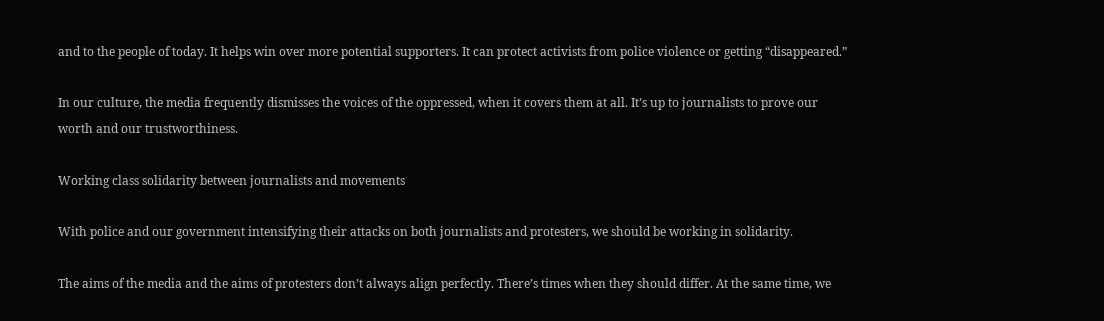and to the people of today. It helps win over more potential supporters. It can protect activists from police violence or getting “disappeared.”

In our culture, the media frequently dismisses the voices of the oppressed, when it covers them at all. It’s up to journalists to prove our worth and our trustworthiness.

Working class solidarity between journalists and movements

With police and our government intensifying their attacks on both journalists and protesters, we should be working in solidarity.

The aims of the media and the aims of protesters don’t always align perfectly. There’s times when they should differ. At the same time, we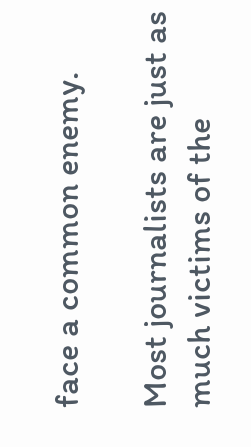face a common enemy.

Most journalists are just as much victims of the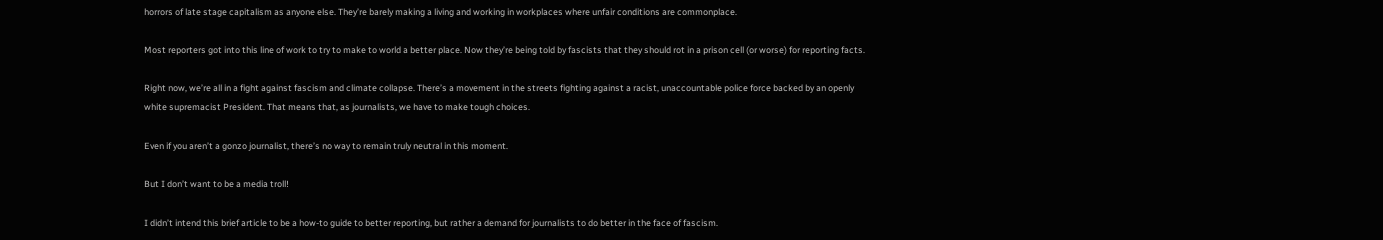horrors of late stage capitalism as anyone else. They’re barely making a living and working in workplaces where unfair conditions are commonplace.

Most reporters got into this line of work to try to make to world a better place. Now they’re being told by fascists that they should rot in a prison cell (or worse) for reporting facts.

Right now, we’re all in a fight against fascism and climate collapse. There’s a movement in the streets fighting against a racist, unaccountable police force backed by an openly white supremacist President. That means that, as journalists, we have to make tough choices.

Even if you aren’t a gonzo journalist, there’s no way to remain truly neutral in this moment.

But I don’t want to be a media troll!

I didn’t intend this brief article to be a how-to guide to better reporting, but rather a demand for journalists to do better in the face of fascism.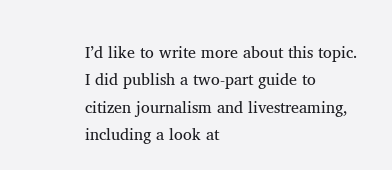I’d like to write more about this topic. I did publish a two-part guide to citizen journalism and livestreaming, including a look at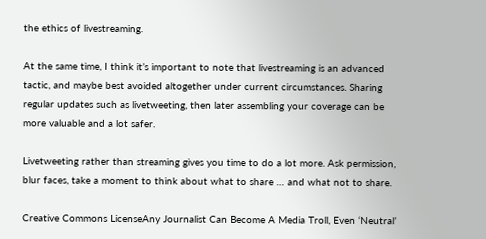the ethics of livestreaming.

At the same time, I think it’s important to note that livestreaming is an advanced tactic, and maybe best avoided altogether under current circumstances. Sharing regular updates such as livetweeting, then later assembling your coverage can be more valuable and a lot safer.

Livetweeting rather than streaming gives you time to do a lot more. Ask permission, blur faces, take a moment to think about what to share … and what not to share.

Creative Commons LicenseAny Journalist Can Become A Media Troll, Even ‘Neutral’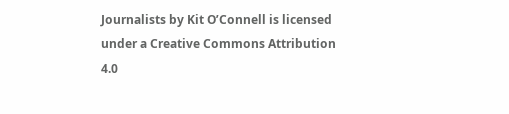Journalists by Kit O’Connell is licensed under a Creative Commons Attribution 4.0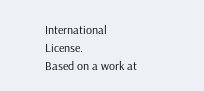International License.
Based on a work at